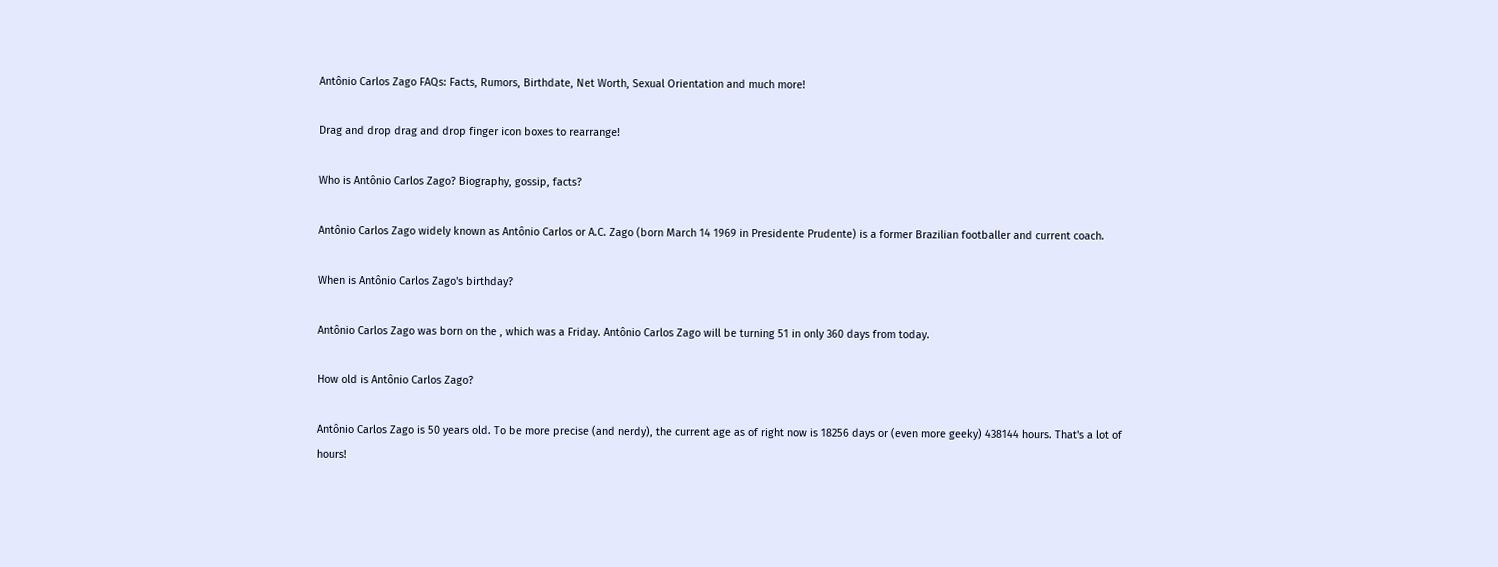Antônio Carlos Zago FAQs: Facts, Rumors, Birthdate, Net Worth, Sexual Orientation and much more!

Drag and drop drag and drop finger icon boxes to rearrange!

Who is Antônio Carlos Zago? Biography, gossip, facts?

Antônio Carlos Zago widely known as Antônio Carlos or A.C. Zago (born March 14 1969 in Presidente Prudente) is a former Brazilian footballer and current coach.

When is Antônio Carlos Zago's birthday?

Antônio Carlos Zago was born on the , which was a Friday. Antônio Carlos Zago will be turning 51 in only 360 days from today.

How old is Antônio Carlos Zago?

Antônio Carlos Zago is 50 years old. To be more precise (and nerdy), the current age as of right now is 18256 days or (even more geeky) 438144 hours. That's a lot of hours!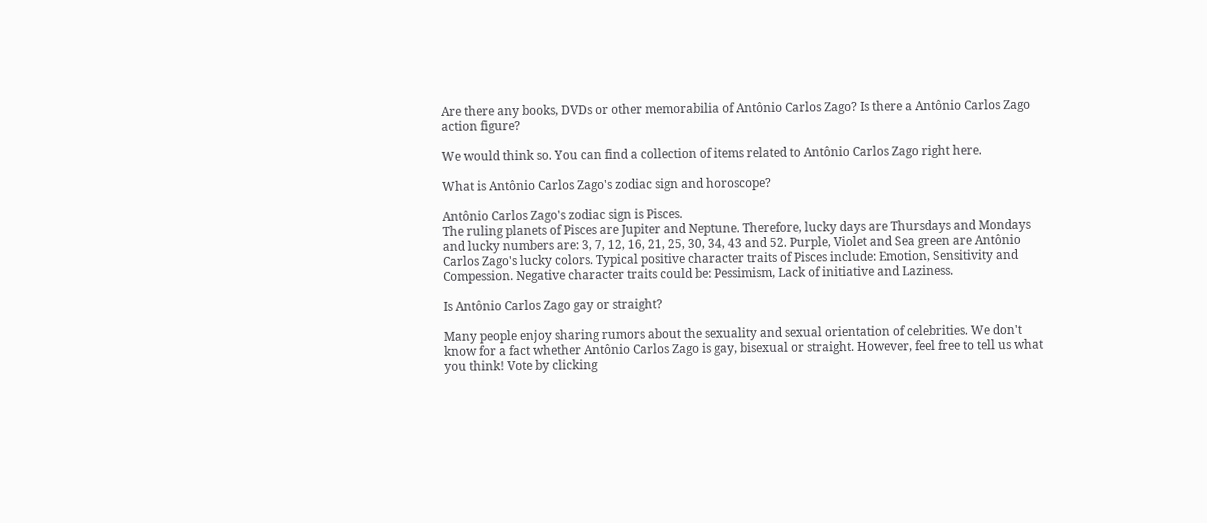Are there any books, DVDs or other memorabilia of Antônio Carlos Zago? Is there a Antônio Carlos Zago action figure?

We would think so. You can find a collection of items related to Antônio Carlos Zago right here.

What is Antônio Carlos Zago's zodiac sign and horoscope?

Antônio Carlos Zago's zodiac sign is Pisces.
The ruling planets of Pisces are Jupiter and Neptune. Therefore, lucky days are Thursdays and Mondays and lucky numbers are: 3, 7, 12, 16, 21, 25, 30, 34, 43 and 52. Purple, Violet and Sea green are Antônio Carlos Zago's lucky colors. Typical positive character traits of Pisces include: Emotion, Sensitivity and Compession. Negative character traits could be: Pessimism, Lack of initiative and Laziness.

Is Antônio Carlos Zago gay or straight?

Many people enjoy sharing rumors about the sexuality and sexual orientation of celebrities. We don't know for a fact whether Antônio Carlos Zago is gay, bisexual or straight. However, feel free to tell us what you think! Vote by clicking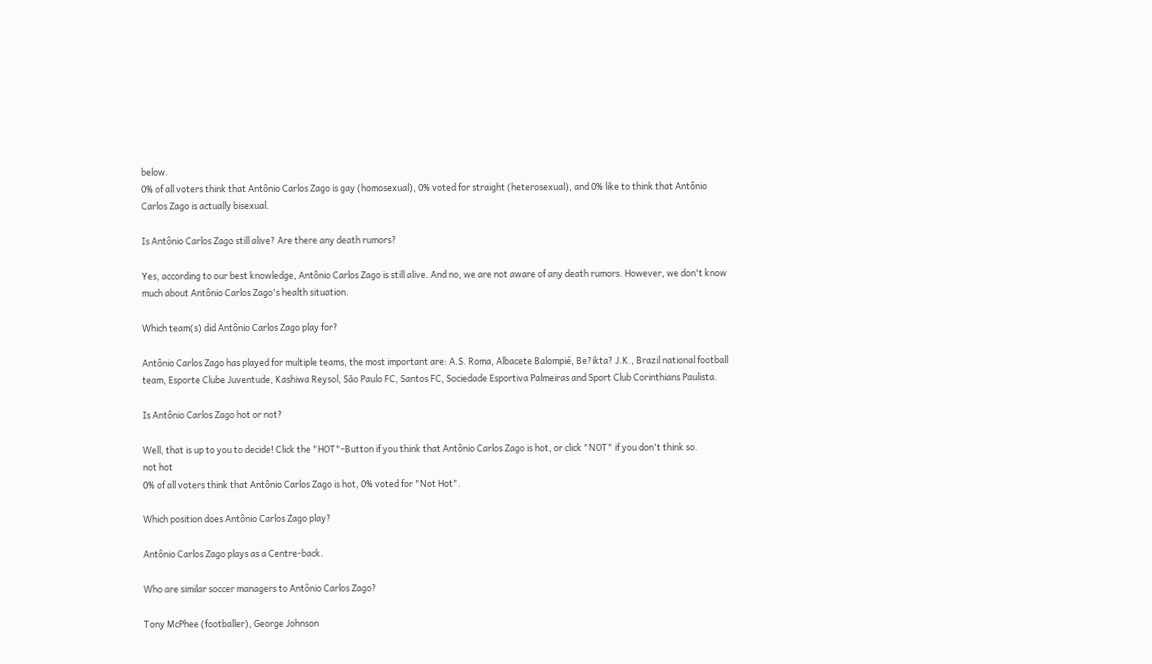below.
0% of all voters think that Antônio Carlos Zago is gay (homosexual), 0% voted for straight (heterosexual), and 0% like to think that Antônio Carlos Zago is actually bisexual.

Is Antônio Carlos Zago still alive? Are there any death rumors?

Yes, according to our best knowledge, Antônio Carlos Zago is still alive. And no, we are not aware of any death rumors. However, we don't know much about Antônio Carlos Zago's health situation.

Which team(s) did Antônio Carlos Zago play for?

Antônio Carlos Zago has played for multiple teams, the most important are: A.S. Roma, Albacete Balompié, Be?ikta? J.K., Brazil national football team, Esporte Clube Juventude, Kashiwa Reysol, São Paulo FC, Santos FC, Sociedade Esportiva Palmeiras and Sport Club Corinthians Paulista.

Is Antônio Carlos Zago hot or not?

Well, that is up to you to decide! Click the "HOT"-Button if you think that Antônio Carlos Zago is hot, or click "NOT" if you don't think so.
not hot
0% of all voters think that Antônio Carlos Zago is hot, 0% voted for "Not Hot".

Which position does Antônio Carlos Zago play?

Antônio Carlos Zago plays as a Centre-back.

Who are similar soccer managers to Antônio Carlos Zago?

Tony McPhee (footballer), George Johnson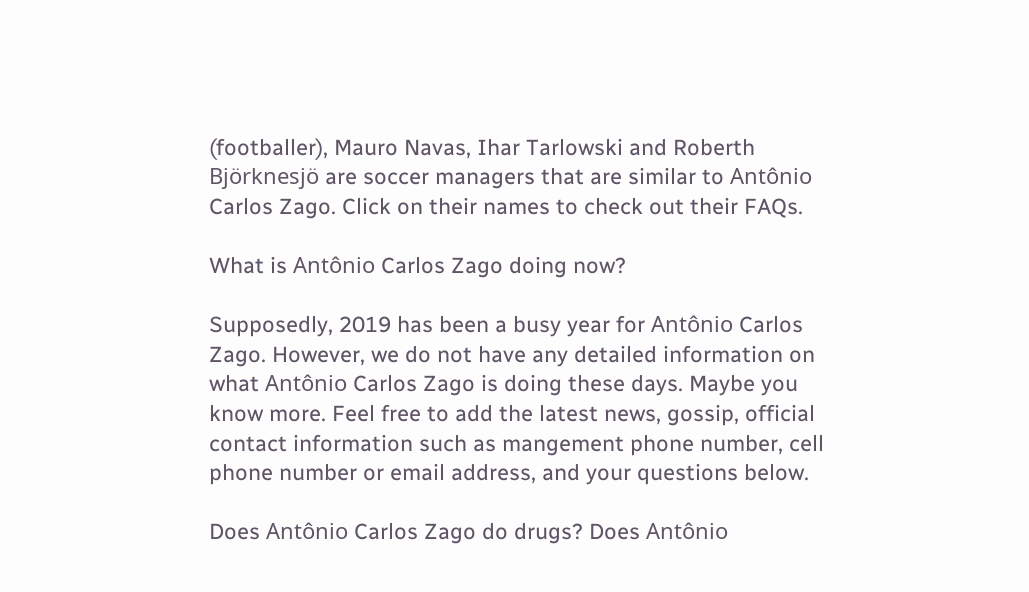(footballer), Mauro Navas, Ihar Tarlowski and Roberth Björknesjö are soccer managers that are similar to Antônio Carlos Zago. Click on their names to check out their FAQs.

What is Antônio Carlos Zago doing now?

Supposedly, 2019 has been a busy year for Antônio Carlos Zago. However, we do not have any detailed information on what Antônio Carlos Zago is doing these days. Maybe you know more. Feel free to add the latest news, gossip, official contact information such as mangement phone number, cell phone number or email address, and your questions below.

Does Antônio Carlos Zago do drugs? Does Antônio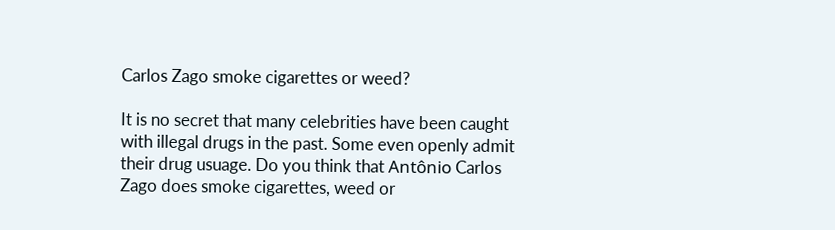Carlos Zago smoke cigarettes or weed?

It is no secret that many celebrities have been caught with illegal drugs in the past. Some even openly admit their drug usuage. Do you think that Antônio Carlos Zago does smoke cigarettes, weed or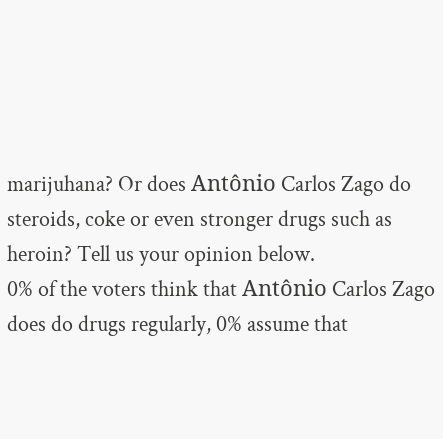marijuhana? Or does Antônio Carlos Zago do steroids, coke or even stronger drugs such as heroin? Tell us your opinion below.
0% of the voters think that Antônio Carlos Zago does do drugs regularly, 0% assume that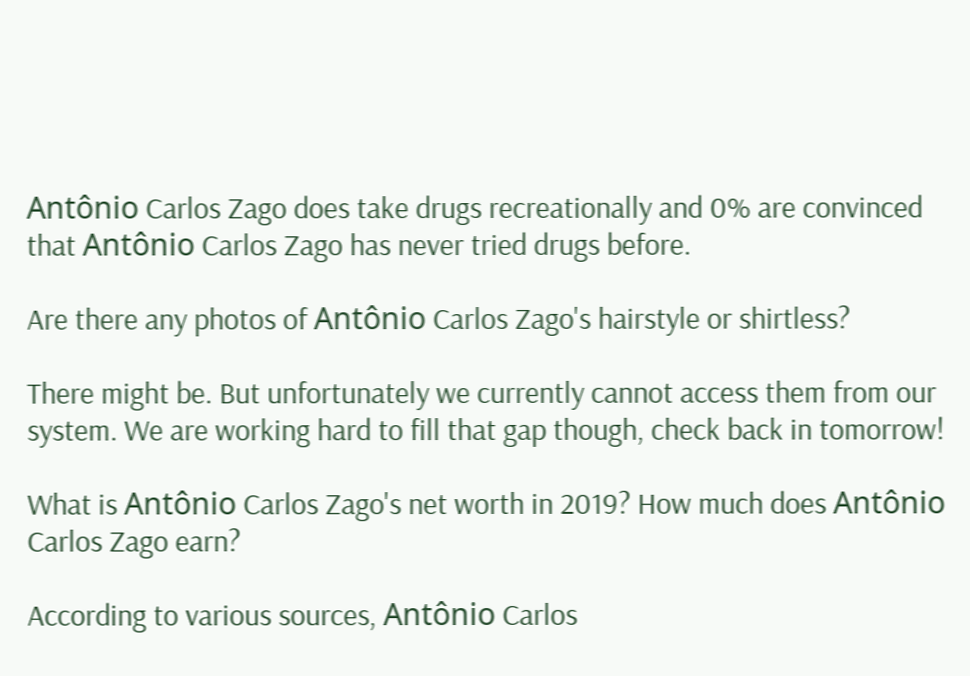Antônio Carlos Zago does take drugs recreationally and 0% are convinced that Antônio Carlos Zago has never tried drugs before.

Are there any photos of Antônio Carlos Zago's hairstyle or shirtless?

There might be. But unfortunately we currently cannot access them from our system. We are working hard to fill that gap though, check back in tomorrow!

What is Antônio Carlos Zago's net worth in 2019? How much does Antônio Carlos Zago earn?

According to various sources, Antônio Carlos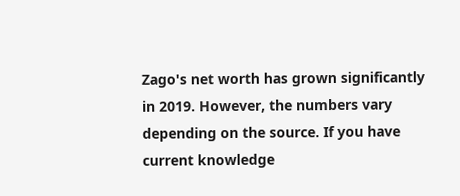Zago's net worth has grown significantly in 2019. However, the numbers vary depending on the source. If you have current knowledge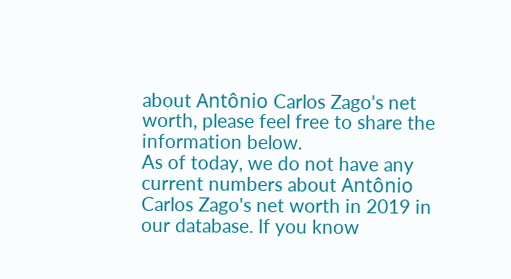about Antônio Carlos Zago's net worth, please feel free to share the information below.
As of today, we do not have any current numbers about Antônio Carlos Zago's net worth in 2019 in our database. If you know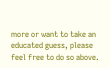more or want to take an educated guess, please feel free to do so above.